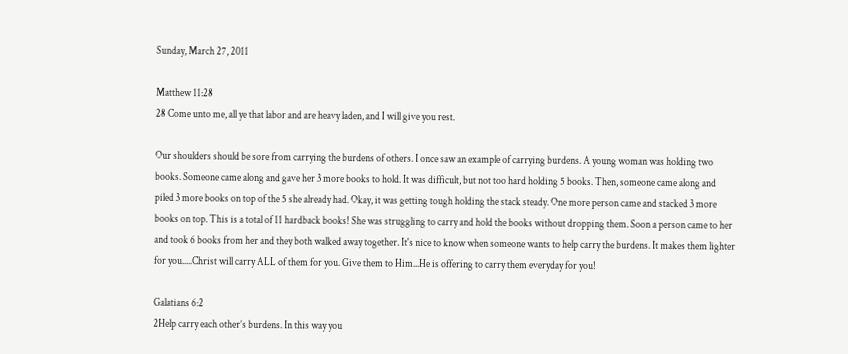Sunday, March 27, 2011

Matthew 11:28
28 Come unto me, all ye that labor and are heavy laden, and I will give you rest.

Our shoulders should be sore from carrying the burdens of others. I once saw an example of carrying burdens. A young woman was holding two books. Someone came along and gave her 3 more books to hold. It was difficult, but not too hard holding 5 books. Then, someone came along and piled 3 more books on top of the 5 she already had. Okay, it was getting tough holding the stack steady. One more person came and stacked 3 more books on top. This is a total of 11 hardback books! She was struggling to carry and hold the books without dropping them. Soon a person came to her and took 6 books from her and they both walked away together. It's nice to know when someone wants to help carry the burdens. It makes them lighter for you.....Christ will carry ALL of them for you. Give them to Him...He is offering to carry them everyday for you!

Galatians 6:2
2Help carry each other’s burdens. In this way you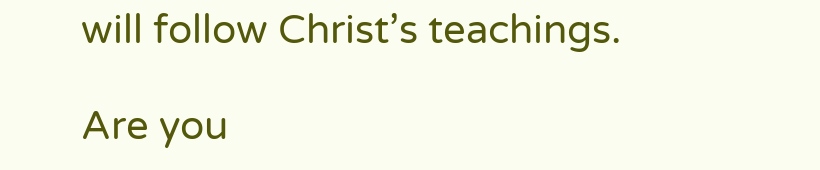will follow Christ’s teachings.

Are you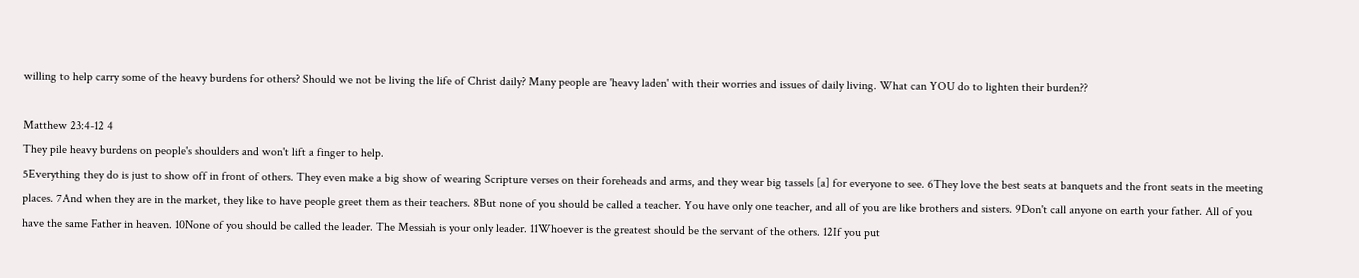willing to help carry some of the heavy burdens for others? Should we not be living the life of Christ daily? Many people are 'heavy laden' with their worries and issues of daily living. What can YOU do to lighten their burden??

Matthew 23:4-12 4
They pile heavy burdens on people's shoulders and won't lift a finger to help.
5Everything they do is just to show off in front of others. They even make a big show of wearing Scripture verses on their foreheads and arms, and they wear big tassels [a] for everyone to see. 6They love the best seats at banquets and the front seats in the meeting places. 7And when they are in the market, they like to have people greet them as their teachers. 8But none of you should be called a teacher. You have only one teacher, and all of you are like brothers and sisters. 9Don't call anyone on earth your father. All of you have the same Father in heaven. 10None of you should be called the leader. The Messiah is your only leader. 11Whoever is the greatest should be the servant of the others. 12If you put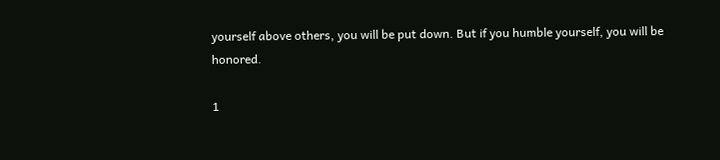yourself above others, you will be put down. But if you humble yourself, you will be honored.

1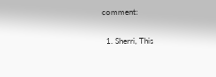comment:

  1. Sherri, This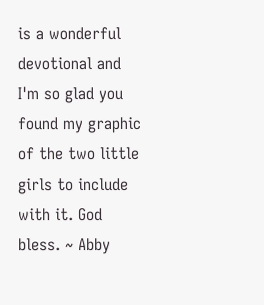is a wonderful devotional and I'm so glad you found my graphic of the two little girls to include with it. God bless. ~ Abby